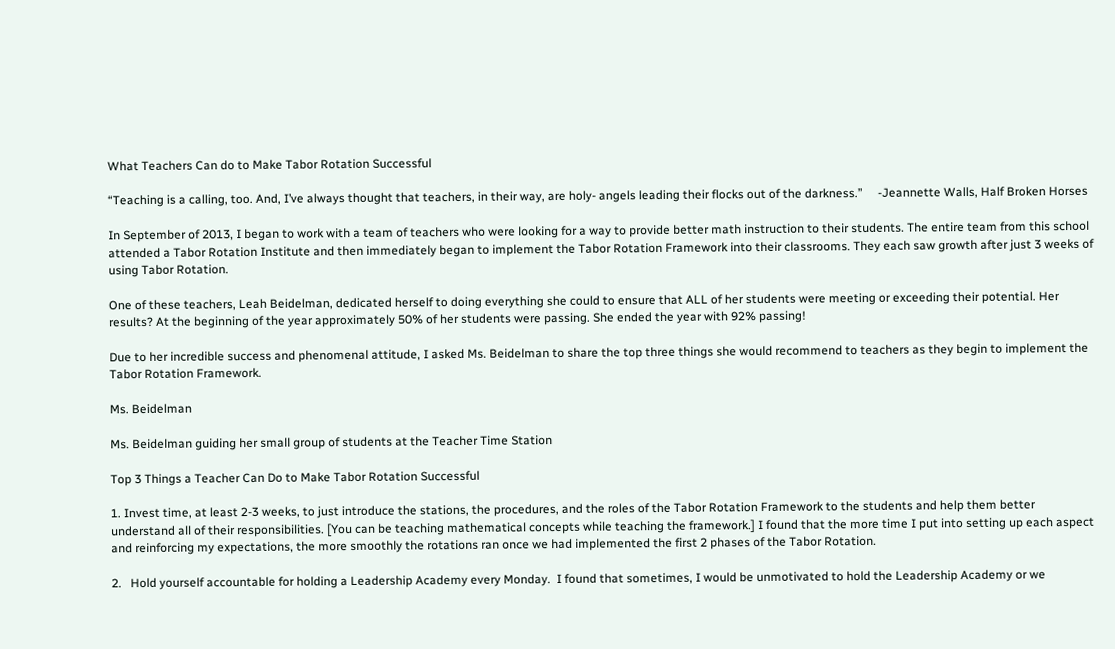What Teachers Can do to Make Tabor Rotation Successful

“Teaching is a calling, too. And, I’ve always thought that teachers, in their way, are holy- angels leading their flocks out of the darkness.”     -Jeannette Walls, Half Broken Horses

In September of 2013, I began to work with a team of teachers who were looking for a way to provide better math instruction to their students. The entire team from this school attended a Tabor Rotation Institute and then immediately began to implement the Tabor Rotation Framework into their classrooms. They each saw growth after just 3 weeks of using Tabor Rotation.

One of these teachers, Leah Beidelman, dedicated herself to doing everything she could to ensure that ALL of her students were meeting or exceeding their potential. Her results? At the beginning of the year approximately 50% of her students were passing. She ended the year with 92% passing!

Due to her incredible success and phenomenal attitude, I asked Ms. Beidelman to share the top three things she would recommend to teachers as they begin to implement the Tabor Rotation Framework.

Ms. Beidelman

Ms. Beidelman guiding her small group of students at the Teacher Time Station

Top 3 Things a Teacher Can Do to Make Tabor Rotation Successful

1. Invest time, at least 2-3 weeks, to just introduce the stations, the procedures, and the roles of the Tabor Rotation Framework to the students and help them better understand all of their responsibilities. [You can be teaching mathematical concepts while teaching the framework.] I found that the more time I put into setting up each aspect and reinforcing my expectations, the more smoothly the rotations ran once we had implemented the first 2 phases of the Tabor Rotation.

2.   Hold yourself accountable for holding a Leadership Academy every Monday.  I found that sometimes, I would be unmotivated to hold the Leadership Academy or we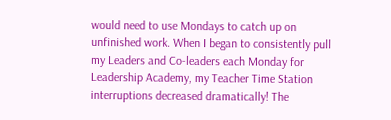would need to use Mondays to catch up on unfinished work. When I began to consistently pull my Leaders and Co-leaders each Monday for Leadership Academy, my Teacher Time Station interruptions decreased dramatically! The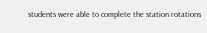students were able to complete the station rotations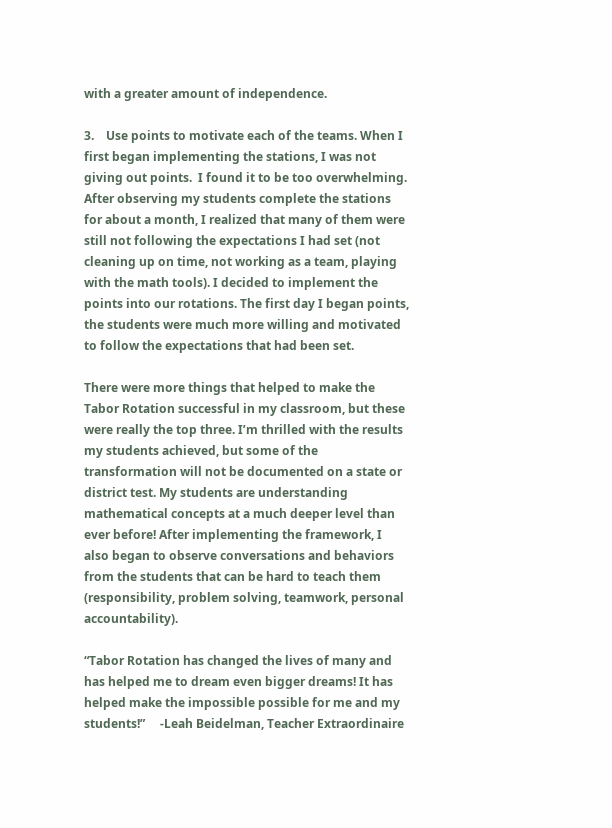with a greater amount of independence.

3.    Use points to motivate each of the teams. When I first began implementing the stations, I was not giving out points.  I found it to be too overwhelming.  After observing my students complete the stations for about a month, I realized that many of them were still not following the expectations I had set (not cleaning up on time, not working as a team, playing with the math tools). I decided to implement the points into our rotations. The first day I began points, the students were much more willing and motivated to follow the expectations that had been set.

There were more things that helped to make the Tabor Rotation successful in my classroom, but these were really the top three. I’m thrilled with the results my students achieved, but some of the transformation will not be documented on a state or district test. My students are understanding mathematical concepts at a much deeper level than ever before! After implementing the framework, I also began to observe conversations and behaviors from the students that can be hard to teach them (responsibility, problem solving, teamwork, personal accountability).

“Tabor Rotation has changed the lives of many and has helped me to dream even bigger dreams! It has helped make the impossible possible for me and my students!”     -Leah Beidelman, Teacher Extraordinaire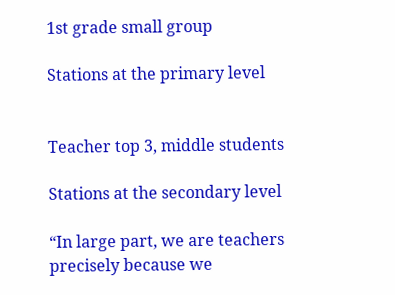1st grade small group

Stations at the primary level


Teacher top 3, middle students

Stations at the secondary level

“In large part, we are teachers precisely because we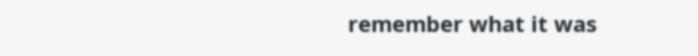remember what it was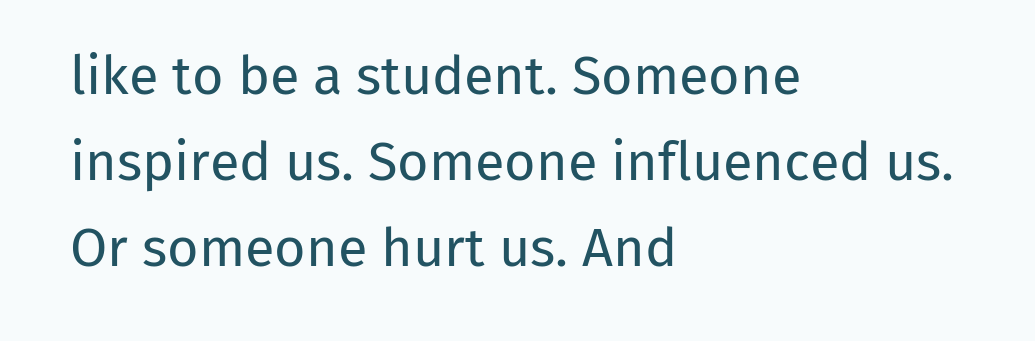like to be a student. Someone inspired us. Someone influenced us. Or someone hurt us. And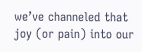we’ve channeled that joy (or pain) into our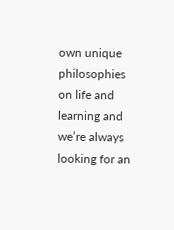own unique philosophies on life and learning and we’re always looking for an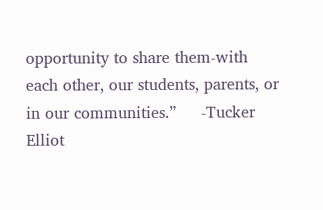opportunity to share them-with each other, our students, parents, or in our communities.”     -Tucker Elliot